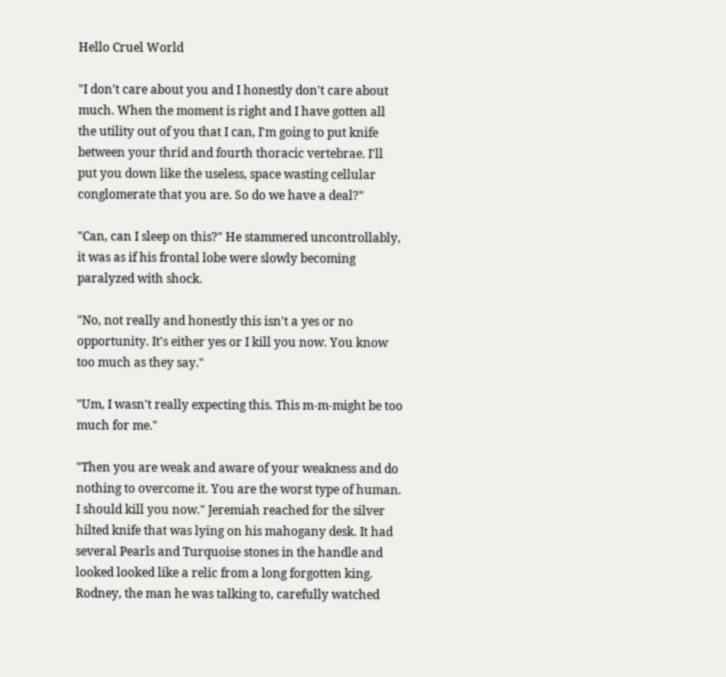Hello Cruel World

"I don't care about you and I honestly don't care about much. When the moment is right and I have gotten all the utility out of you that I can, I'm going to put knife between your thrid and fourth thoracic vertebrae. I'll put you down like the useless, space wasting cellular conglomerate that you are. So do we have a deal?"

"Can, can I sleep on this?" He stammered uncontrollably, it was as if his frontal lobe were slowly becoming paralyzed with shock.

"No, not really and honestly this isn't a yes or no opportunity. It's either yes or I kill you now. You know too much as they say."

"Um, I wasn't really expecting this. This m-m-might be too much for me."

"Then you are weak and aware of your weakness and do nothing to overcome it. You are the worst type of human. I should kill you now." Jeremiah reached for the silver hilted knife that was lying on his mahogany desk. It had several Pearls and Turquoise stones in the handle and looked looked like a relic from a long forgotten king. Rodney, the man he was talking to, carefully watched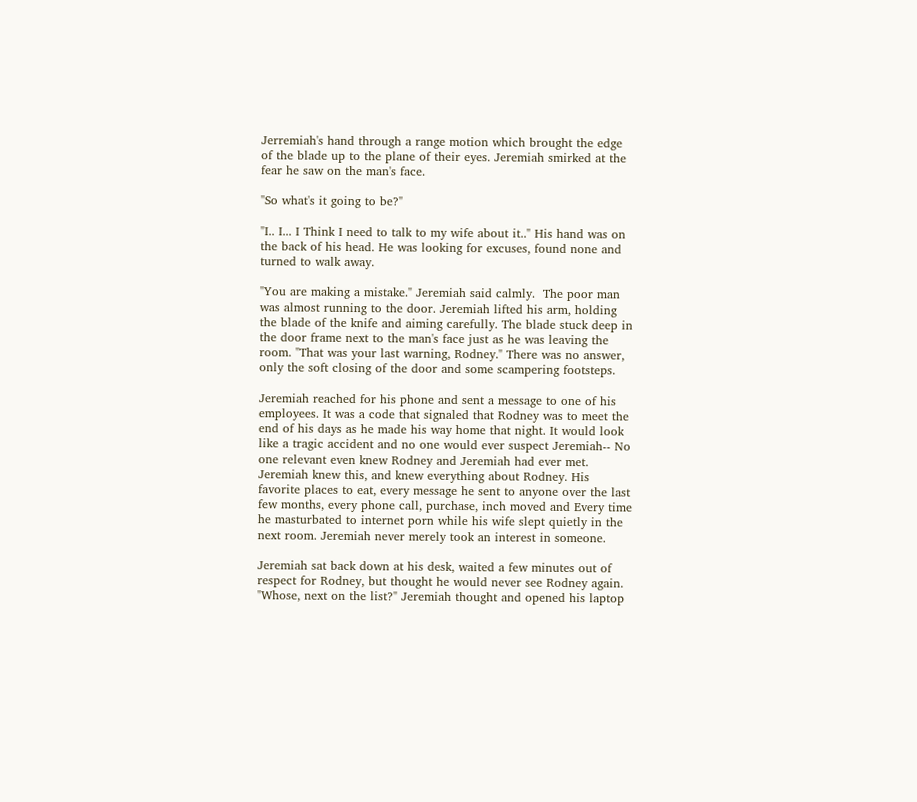Jerremiah's hand through a range motion which brought the edge of the blade up to the plane of their eyes. Jeremiah smirked at the fear he saw on the man's face.

"So what's it going to be?"

"I.. I... I Think I need to talk to my wife about it.." His hand was on the back of his head. He was looking for excuses, found none and turned to walk away.

"You are making a mistake." Jeremiah said calmly.  The poor man was almost running to the door. Jeremiah lifted his arm, holding the blade of the knife and aiming carefully. The blade stuck deep in the door frame next to the man's face just as he was leaving the room. "That was your last warning, Rodney." There was no answer, only the soft closing of the door and some scampering footsteps.

Jeremiah reached for his phone and sent a message to one of his employees. It was a code that signaled that Rodney was to meet the end of his days as he made his way home that night. It would look like a tragic accident and no one would ever suspect Jeremiah-- No one relevant even knew Rodney and Jeremiah had ever met. Jeremiah knew this, and knew everything about Rodney. His favorite places to eat, every message he sent to anyone over the last few months, every phone call, purchase, inch moved and Every time he masturbated to internet porn while his wife slept quietly in the next room. Jeremiah never merely took an interest in someone.

Jeremiah sat back down at his desk, waited a few minutes out of respect for Rodney, but thought he would never see Rodney again. "Whose, next on the list?" Jeremiah thought and opened his laptop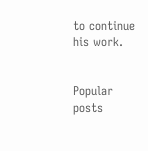to continue his work.


Popular posts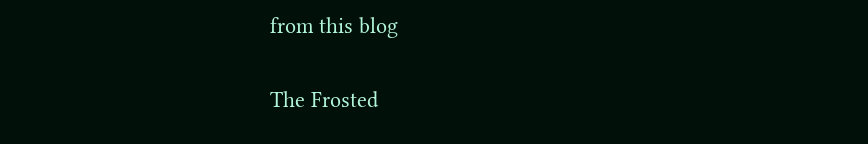from this blog

The Frosted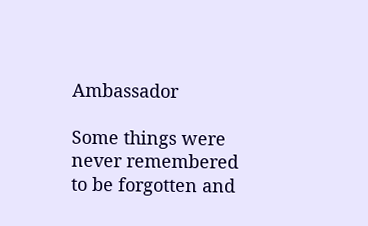Ambassador

Some things were never remembered to be forgotten and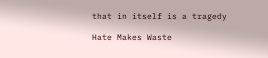that in itself is a tragedy

Hate Makes Waste